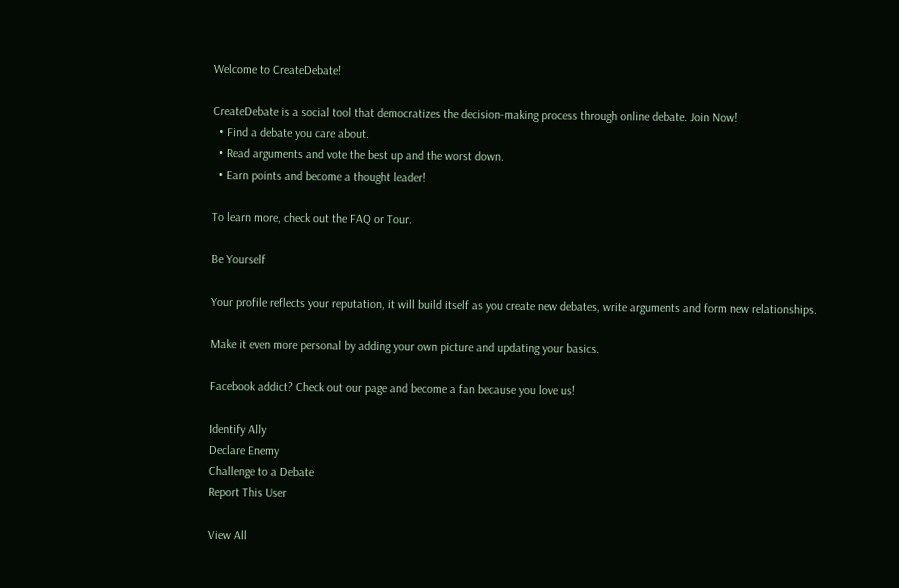Welcome to CreateDebate!

CreateDebate is a social tool that democratizes the decision-making process through online debate. Join Now!
  • Find a debate you care about.
  • Read arguments and vote the best up and the worst down.
  • Earn points and become a thought leader!

To learn more, check out the FAQ or Tour.

Be Yourself

Your profile reflects your reputation, it will build itself as you create new debates, write arguments and form new relationships.

Make it even more personal by adding your own picture and updating your basics.

Facebook addict? Check out our page and become a fan because you love us!

Identify Ally
Declare Enemy
Challenge to a Debate
Report This User

View All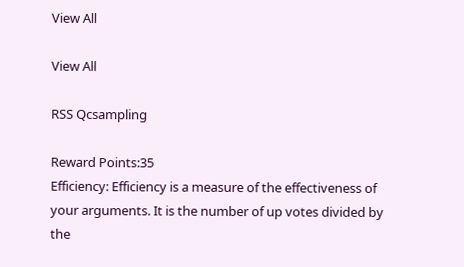View All

View All

RSS Qcsampling

Reward Points:35
Efficiency: Efficiency is a measure of the effectiveness of your arguments. It is the number of up votes divided by the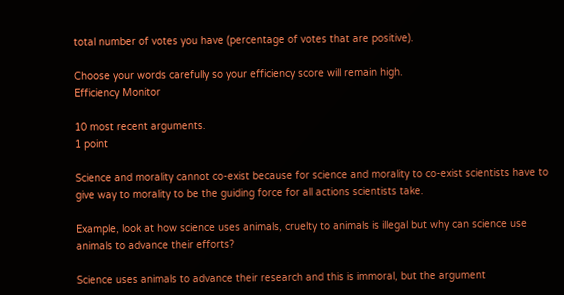total number of votes you have (percentage of votes that are positive).

Choose your words carefully so your efficiency score will remain high.
Efficiency Monitor

10 most recent arguments.
1 point

Science and morality cannot co-exist because for science and morality to co-exist scientists have to give way to morality to be the guiding force for all actions scientists take.

Example, look at how science uses animals, cruelty to animals is illegal but why can science use animals to advance their efforts?

Science uses animals to advance their research and this is immoral, but the argument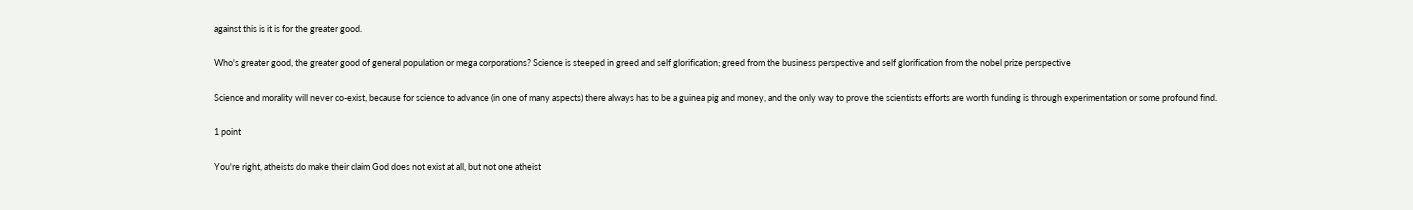against this is it is for the greater good.

Who's greater good, the greater good of general population or mega corporations? Science is steeped in greed and self glorification; greed from the business perspective and self glorification from the nobel prize perspective

Science and morality will never co-exist, because for science to advance (in one of many aspects) there always has to be a guinea pig and money, and the only way to prove the scientists efforts are worth funding is through experimentation or some profound find.

1 point

You're right, atheists do make their claim God does not exist at all, but not one atheist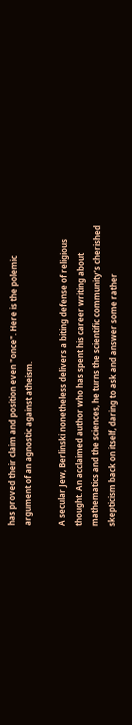has proved their claim and position even "once". Here is the polemic argument of an agnostic against atheism.

A secular Jew, Berlinski nonetheless delivers a biting defense of religious thought. An acclaimed author who has spent his career writing about mathematics and the sciences, he turns the scientific community’s cherished skepticism back on itself, daring to ask and answer some rather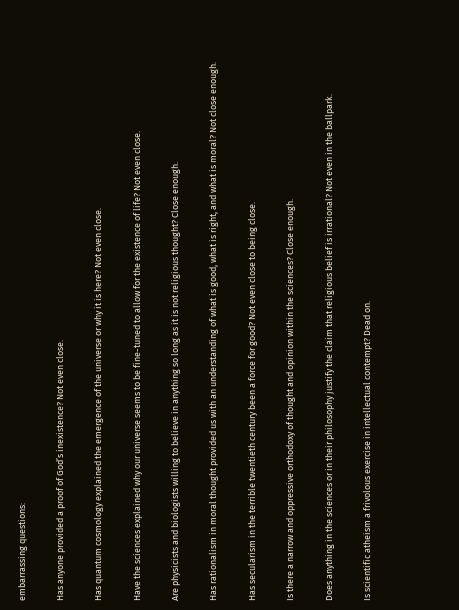embarrassing questions:

Has anyone provided a proof of God’s inexistence? Not even close.

Has quantum cosmology explained the emergence of the universe or why it is here? Not even close.

Have the sciences explained why our universe seems to be fine-tuned to allow for the existence of life? Not even close.

Are physicists and biologists willing to believe in anything so long as it is not religious thought? Close enough.

Has rationalism in moral thought provided us with an understanding of what is good, what is right, and what is moral? Not close enough.

Has secularism in the terrible twentieth century been a force for good? Not even close to being close.

Is there a narrow and oppressive orthodoxy of thought and opinion within the sciences? Close enough.

Does anything in the sciences or in their philosophy justify the claim that religious belief is irrational? Not even in the ballpark.

Is scientific atheism a frivolous exercise in intellectual contempt? Dead on.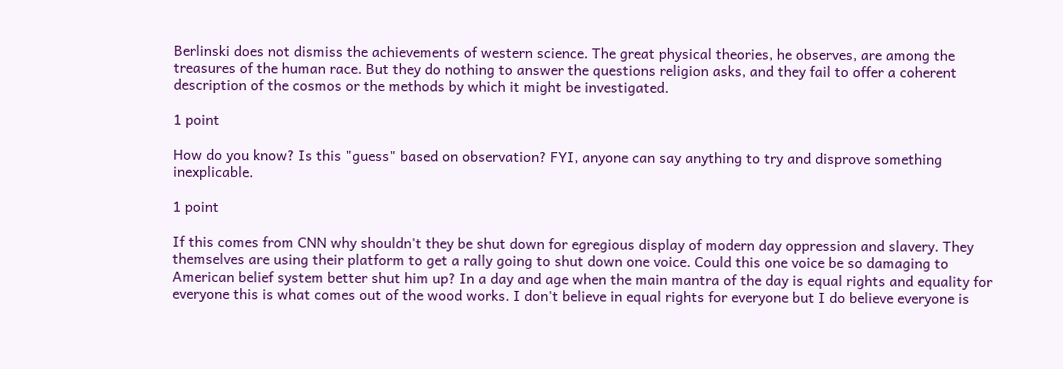Berlinski does not dismiss the achievements of western science. The great physical theories, he observes, are among the treasures of the human race. But they do nothing to answer the questions religion asks, and they fail to offer a coherent description of the cosmos or the methods by which it might be investigated.

1 point

How do you know? Is this "guess" based on observation? FYI, anyone can say anything to try and disprove something inexplicable.

1 point

If this comes from CNN why shouldn't they be shut down for egregious display of modern day oppression and slavery. They themselves are using their platform to get a rally going to shut down one voice. Could this one voice be so damaging to American belief system better shut him up? In a day and age when the main mantra of the day is equal rights and equality for everyone this is what comes out of the wood works. I don't believe in equal rights for everyone but I do believe everyone is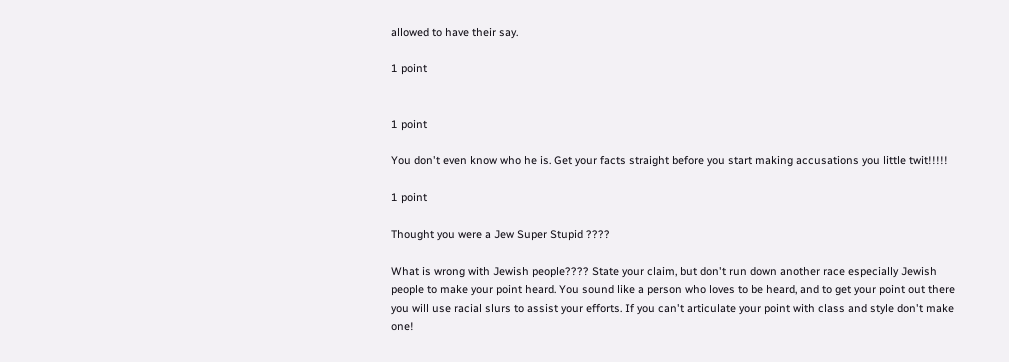allowed to have their say.

1 point


1 point

You don't even know who he is. Get your facts straight before you start making accusations you little twit!!!!!

1 point

Thought you were a Jew Super Stupid ????

What is wrong with Jewish people???? State your claim, but don't run down another race especially Jewish people to make your point heard. You sound like a person who loves to be heard, and to get your point out there you will use racial slurs to assist your efforts. If you can't articulate your point with class and style don't make one!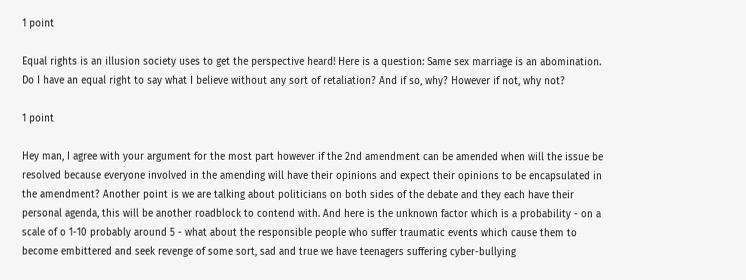1 point

Equal rights is an illusion society uses to get the perspective heard! Here is a question: Same sex marriage is an abomination. Do I have an equal right to say what I believe without any sort of retaliation? And if so, why? However if not, why not?

1 point

Hey man, I agree with your argument for the most part however if the 2nd amendment can be amended when will the issue be resolved because everyone involved in the amending will have their opinions and expect their opinions to be encapsulated in the amendment? Another point is we are talking about politicians on both sides of the debate and they each have their personal agenda, this will be another roadblock to contend with. And here is the unknown factor which is a probability - on a scale of o 1-10 probably around 5 - what about the responsible people who suffer traumatic events which cause them to become embittered and seek revenge of some sort, sad and true we have teenagers suffering cyber-bullying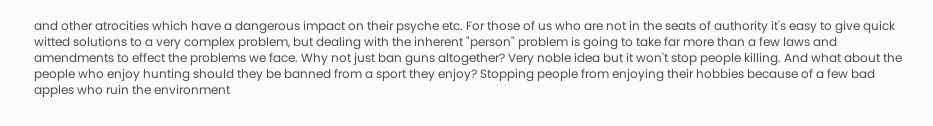and other atrocities which have a dangerous impact on their psyche etc. For those of us who are not in the seats of authority it's easy to give quick witted solutions to a very complex problem, but dealing with the inherent "person" problem is going to take far more than a few laws and amendments to effect the problems we face. Why not just ban guns altogether? Very noble idea but it won't stop people killing. And what about the people who enjoy hunting should they be banned from a sport they enjoy? Stopping people from enjoying their hobbies because of a few bad apples who ruin the environment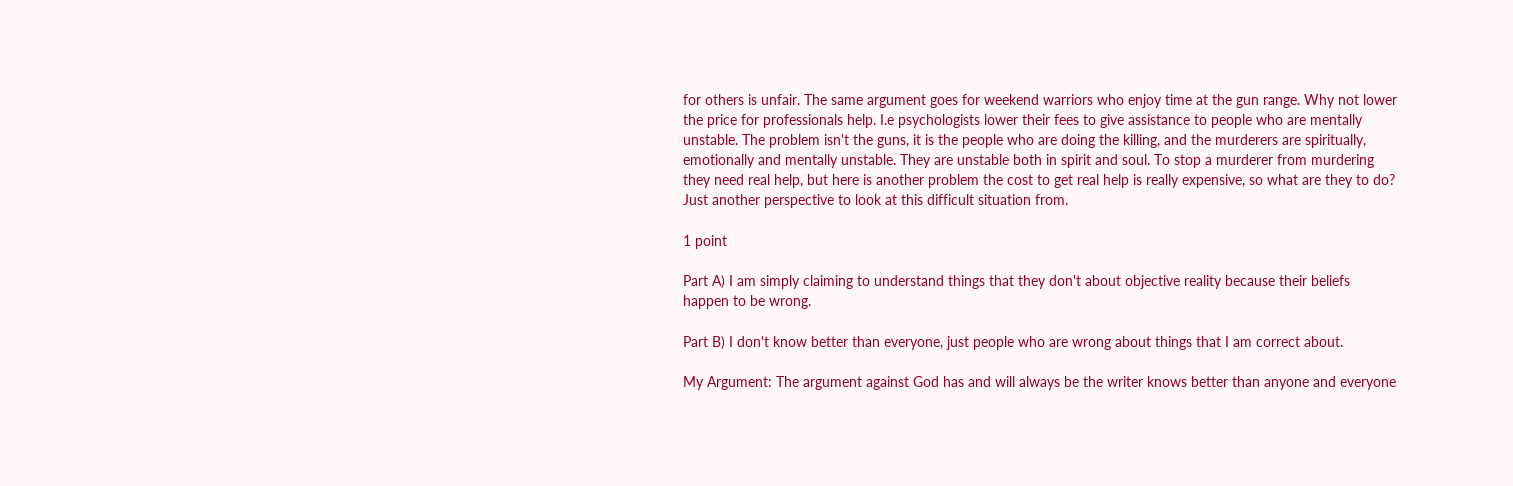for others is unfair. The same argument goes for weekend warriors who enjoy time at the gun range. Why not lower the price for professionals help. I.e psychologists lower their fees to give assistance to people who are mentally unstable. The problem isn't the guns, it is the people who are doing the killing, and the murderers are spiritually, emotionally and mentally unstable. They are unstable both in spirit and soul. To stop a murderer from murdering they need real help, but here is another problem the cost to get real help is really expensive, so what are they to do? Just another perspective to look at this difficult situation from.

1 point

Part A) I am simply claiming to understand things that they don't about objective reality because their beliefs happen to be wrong.

Part B) I don't know better than everyone, just people who are wrong about things that I am correct about.

My Argument: The argument against God has and will always be the writer knows better than anyone and everyone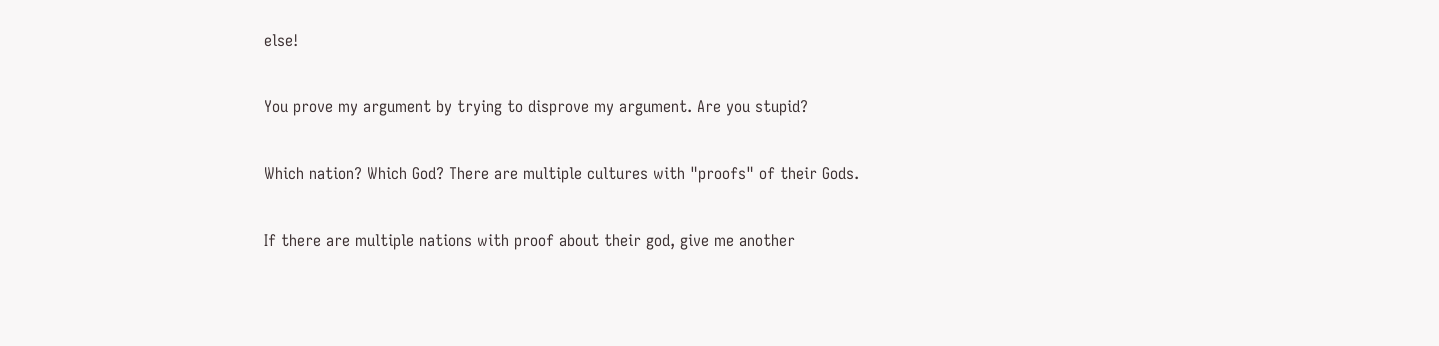else!

You prove my argument by trying to disprove my argument. Are you stupid?

Which nation? Which God? There are multiple cultures with "proofs" of their Gods.

If there are multiple nations with proof about their god, give me another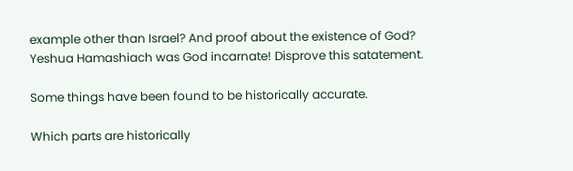example other than Israel? And proof about the existence of God? Yeshua Hamashiach was God incarnate! Disprove this satatement.

Some things have been found to be historically accurate.

Which parts are historically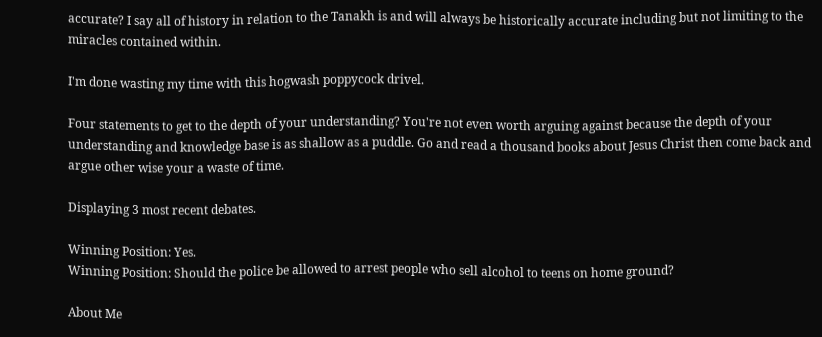accurate? I say all of history in relation to the Tanakh is and will always be historically accurate including but not limiting to the miracles contained within.

I'm done wasting my time with this hogwash poppycock drivel.

Four statements to get to the depth of your understanding? You're not even worth arguing against because the depth of your understanding and knowledge base is as shallow as a puddle. Go and read a thousand books about Jesus Christ then come back and argue other wise your a waste of time.

Displaying 3 most recent debates.

Winning Position: Yes.
Winning Position: Should the police be allowed to arrest people who sell alcohol to teens on home ground?

About Me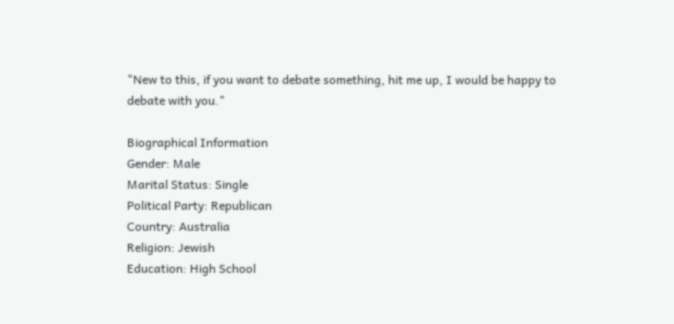"New to this, if you want to debate something, hit me up, I would be happy to debate with you."

Biographical Information
Gender: Male
Marital Status: Single
Political Party: Republican
Country: Australia
Religion: Jewish
Education: High School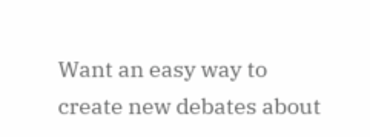Want an easy way to create new debates about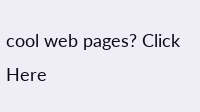cool web pages? Click Here